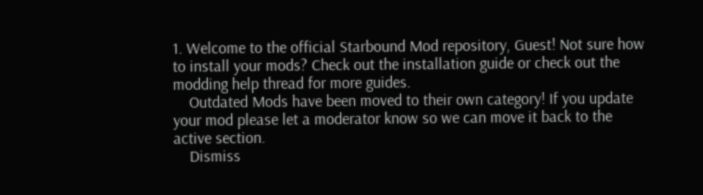1. Welcome to the official Starbound Mod repository, Guest! Not sure how to install your mods? Check out the installation guide or check out the modding help thread for more guides.
    Outdated Mods have been moved to their own category! If you update your mod please let a moderator know so we can move it back to the active section.
    Dismiss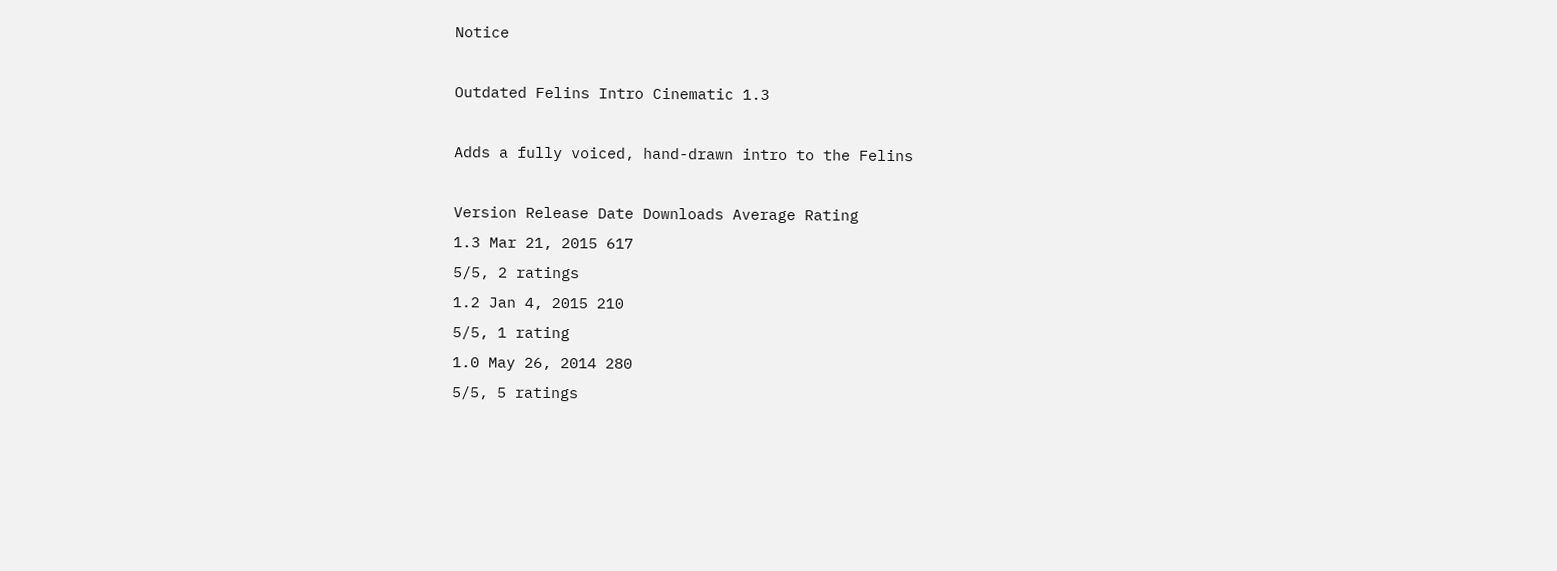Notice

Outdated Felins Intro Cinematic 1.3

Adds a fully voiced, hand-drawn intro to the Felins

Version Release Date Downloads Average Rating
1.3 Mar 21, 2015 617
5/5, 2 ratings
1.2 Jan 4, 2015 210
5/5, 1 rating
1.0 May 26, 2014 280
5/5, 5 ratings